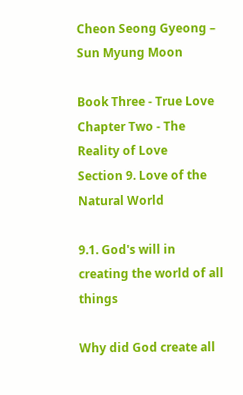Cheon Seong Gyeong – Sun Myung Moon

Book Three - True Love
Chapter Two - The Reality of Love
Section 9. Love of the Natural World

9.1. God's will in creating the world of all things

Why did God create all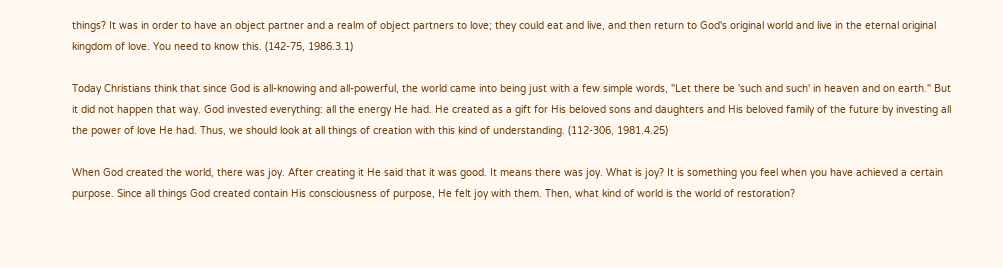things? It was in order to have an object partner and a realm of object partners to love; they could eat and live, and then return to God's original world and live in the eternal original kingdom of love. You need to know this. (142-75, 1986.3.1)

Today Christians think that since God is all-knowing and all-powerful, the world came into being just with a few simple words, "Let there be 'such and such' in heaven and on earth." But it did not happen that way. God invested everything: all the energy He had. He created as a gift for His beloved sons and daughters and His beloved family of the future by investing all the power of love He had. Thus, we should look at all things of creation with this kind of understanding. (112-306, 1981.4.25)

When God created the world, there was joy. After creating it He said that it was good. It means there was joy. What is joy? It is something you feel when you have achieved a certain purpose. Since all things God created contain His consciousness of purpose, He felt joy with them. Then, what kind of world is the world of restoration?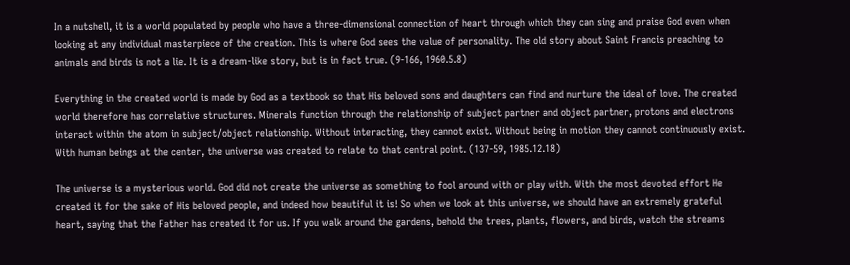In a nutshell, it is a world populated by people who have a three-dimensional connection of heart through which they can sing and praise God even when looking at any individual masterpiece of the creation. This is where God sees the value of personality. The old story about Saint Francis preaching to animals and birds is not a lie. It is a dream-like story, but is in fact true. (9-166, 1960.5.8)

Everything in the created world is made by God as a textbook so that His beloved sons and daughters can find and nurture the ideal of love. The created world therefore has correlative structures. Minerals function through the relationship of subject partner and object partner, protons and electrons interact within the atom in subject/object relationship. Without interacting, they cannot exist. Without being in motion they cannot continuously exist. With human beings at the center, the universe was created to relate to that central point. (137-59, 1985.12.18)

The universe is a mysterious world. God did not create the universe as something to fool around with or play with. With the most devoted effort He created it for the sake of His beloved people, and indeed how beautiful it is! So when we look at this universe, we should have an extremely grateful heart, saying that the Father has created it for us. If you walk around the gardens, behold the trees, plants, flowers, and birds, watch the streams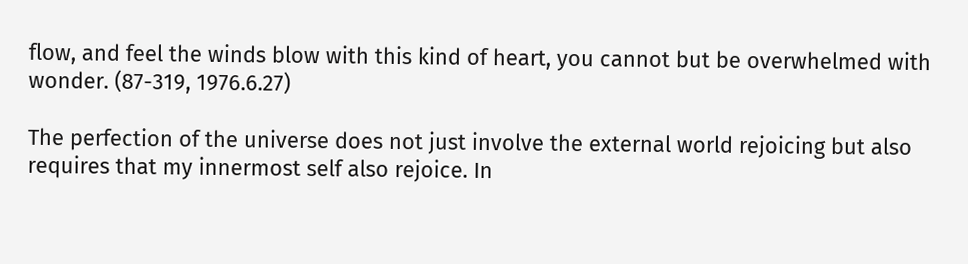flow, and feel the winds blow with this kind of heart, you cannot but be overwhelmed with wonder. (87-319, 1976.6.27)

The perfection of the universe does not just involve the external world rejoicing but also requires that my innermost self also rejoice. In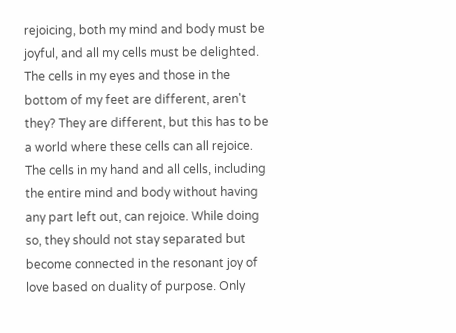rejoicing, both my mind and body must be joyful, and all my cells must be delighted. The cells in my eyes and those in the bottom of my feet are different, aren't they? They are different, but this has to be a world where these cells can all rejoice. The cells in my hand and all cells, including the entire mind and body without having any part left out, can rejoice. While doing so, they should not stay separated but become connected in the resonant joy of love based on duality of purpose. Only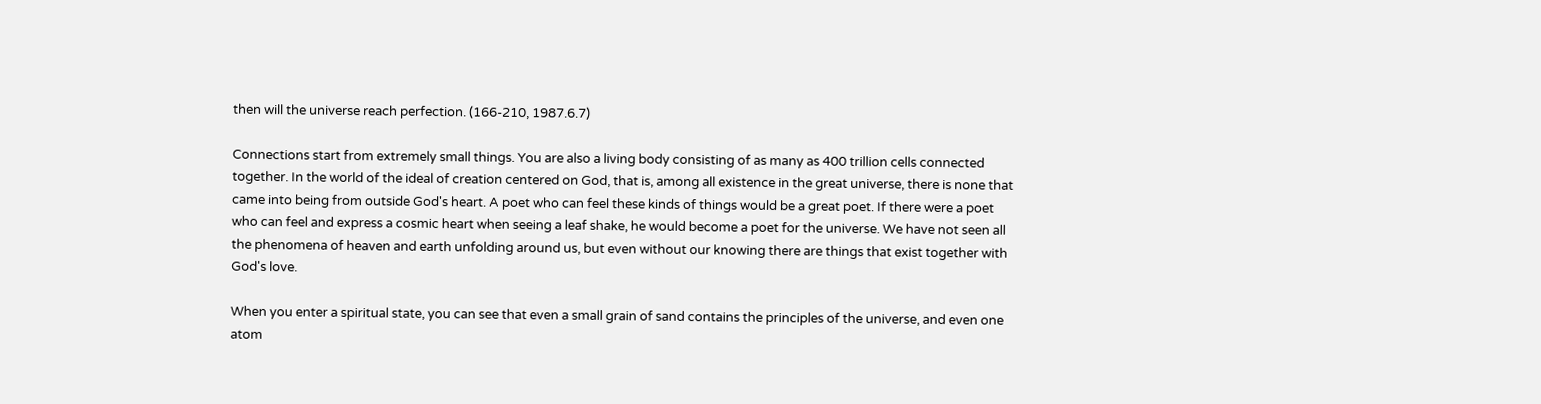then will the universe reach perfection. (166-210, 1987.6.7)

Connections start from extremely small things. You are also a living body consisting of as many as 400 trillion cells connected together. In the world of the ideal of creation centered on God, that is, among all existence in the great universe, there is none that came into being from outside God's heart. A poet who can feel these kinds of things would be a great poet. If there were a poet who can feel and express a cosmic heart when seeing a leaf shake, he would become a poet for the universe. We have not seen all the phenomena of heaven and earth unfolding around us, but even without our knowing there are things that exist together with God's love.

When you enter a spiritual state, you can see that even a small grain of sand contains the principles of the universe, and even one atom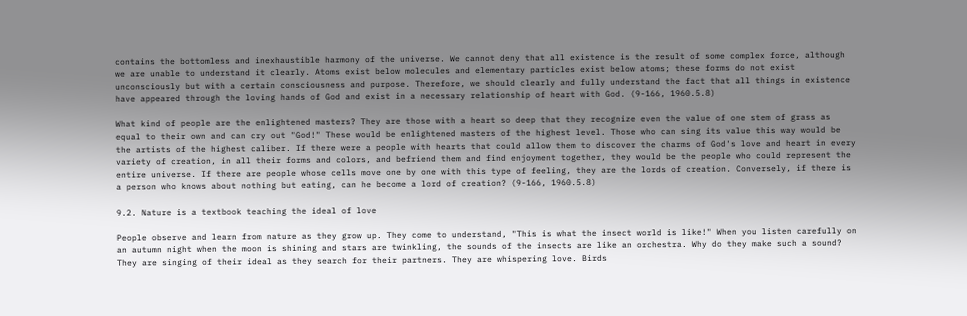contains the bottomless and inexhaustible harmony of the universe. We cannot deny that all existence is the result of some complex force, although we are unable to understand it clearly. Atoms exist below molecules and elementary particles exist below atoms; these forms do not exist unconsciously but with a certain consciousness and purpose. Therefore, we should clearly and fully understand the fact that all things in existence have appeared through the loving hands of God and exist in a necessary relationship of heart with God. (9-166, 1960.5.8)

What kind of people are the enlightened masters? They are those with a heart so deep that they recognize even the value of one stem of grass as equal to their own and can cry out "God!" These would be enlightened masters of the highest level. Those who can sing its value this way would be the artists of the highest caliber. If there were a people with hearts that could allow them to discover the charms of God's love and heart in every variety of creation, in all their forms and colors, and befriend them and find enjoyment together, they would be the people who could represent the entire universe. If there are people whose cells move one by one with this type of feeling, they are the lords of creation. Conversely, if there is a person who knows about nothing but eating, can he become a lord of creation? (9-166, 1960.5.8)

9.2. Nature is a textbook teaching the ideal of love

People observe and learn from nature as they grow up. They come to understand, "This is what the insect world is like!" When you listen carefully on an autumn night when the moon is shining and stars are twinkling, the sounds of the insects are like an orchestra. Why do they make such a sound? They are singing of their ideal as they search for their partners. They are whispering love. Birds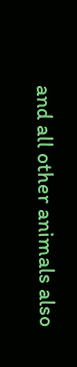and all other animals also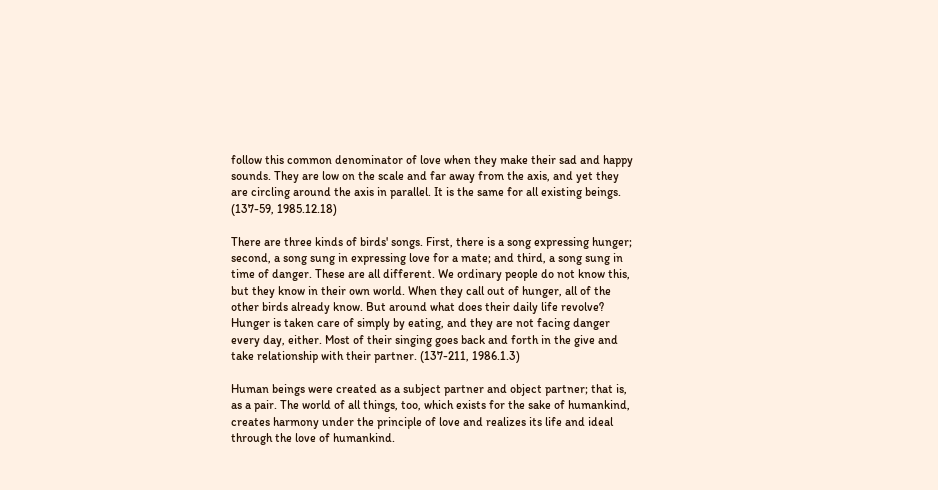follow this common denominator of love when they make their sad and happy sounds. They are low on the scale and far away from the axis, and yet they are circling around the axis in parallel. It is the same for all existing beings. (137-59, 1985.12.18)

There are three kinds of birds' songs. First, there is a song expressing hunger; second, a song sung in expressing love for a mate; and third, a song sung in time of danger. These are all different. We ordinary people do not know this, but they know in their own world. When they call out of hunger, all of the other birds already know. But around what does their daily life revolve? Hunger is taken care of simply by eating, and they are not facing danger every day, either. Most of their singing goes back and forth in the give and take relationship with their partner. (137-211, 1986.1.3)

Human beings were created as a subject partner and object partner; that is, as a pair. The world of all things, too, which exists for the sake of humankind, creates harmony under the principle of love and realizes its life and ideal through the love of humankind.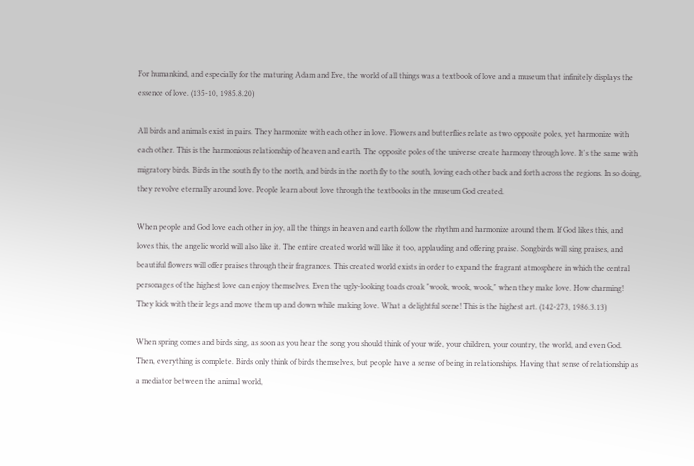For humankind, and especially for the maturing Adam and Eve, the world of all things was a textbook of love and a museum that infinitely displays the essence of love. (135-10, 1985.8.20)

All birds and animals exist in pairs. They harmonize with each other in love. Flowers and butterflies relate as two opposite poles, yet harmonize with each other. This is the harmonious relationship of heaven and earth. The opposite poles of the universe create harmony through love. It's the same with migratory birds. Birds in the south fly to the north, and birds in the north fly to the south, loving each other back and forth across the regions. In so doing, they revolve eternally around love. People learn about love through the textbooks in the museum God created.

When people and God love each other in joy, all the things in heaven and earth follow the rhythm and harmonize around them. If God likes this, and loves this, the angelic world will also like it. The entire created world will like it too, applauding and offering praise. Songbirds will sing praises, and beautiful flowers will offer praises through their fragrances. This created world exists in order to expand the fragrant atmosphere in which the central personages of the highest love can enjoy themselves. Even the ugly-looking toads croak "wook, wook, wook," when they make love. How charming! They kick with their legs and move them up and down while making love. What a delightful scene! This is the highest art. (142-273, 1986.3.13)

When spring comes and birds sing, as soon as you hear the song you should think of your wife, your children, your country, the world, and even God. Then, everything is complete. Birds only think of birds themselves, but people have a sense of being in relationships. Having that sense of relationship as a mediator between the animal world,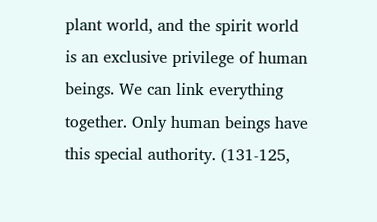plant world, and the spirit world is an exclusive privilege of human beings. We can link everything together. Only human beings have this special authority. (131-125,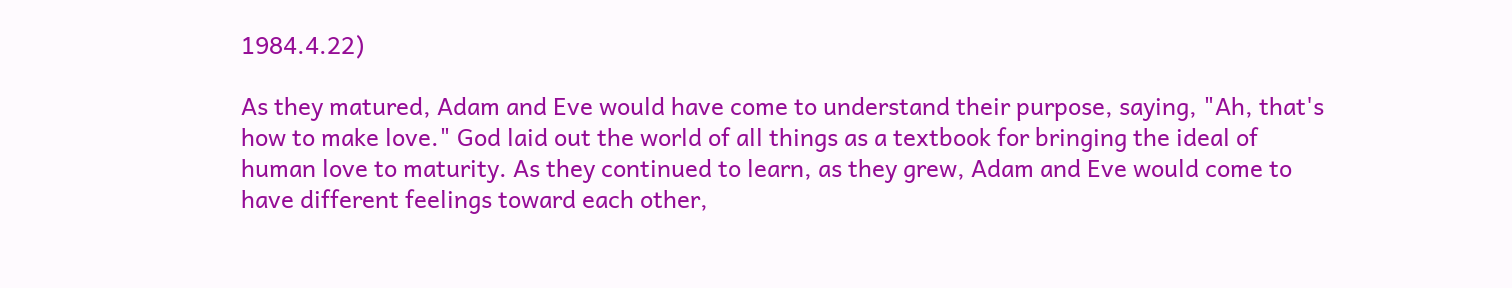1984.4.22)

As they matured, Adam and Eve would have come to understand their purpose, saying, "Ah, that's how to make love." God laid out the world of all things as a textbook for bringing the ideal of human love to maturity. As they continued to learn, as they grew, Adam and Eve would come to have different feelings toward each other,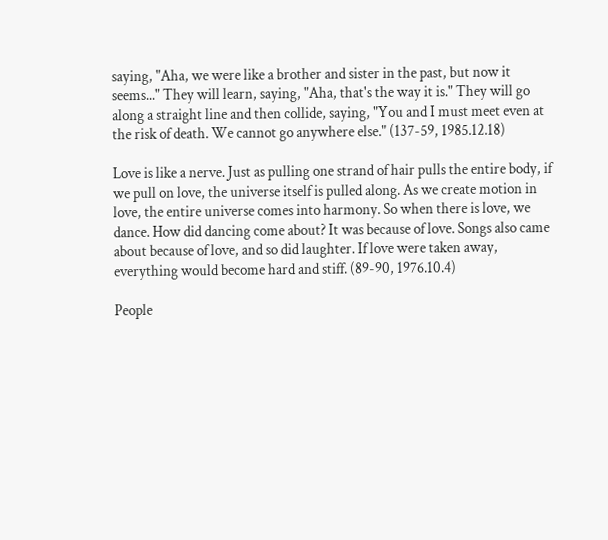saying, "Aha, we were like a brother and sister in the past, but now it seems..." They will learn, saying, "Aha, that's the way it is." They will go along a straight line and then collide, saying, "You and I must meet even at the risk of death. We cannot go anywhere else." (137-59, 1985.12.18)

Love is like a nerve. Just as pulling one strand of hair pulls the entire body, if we pull on love, the universe itself is pulled along. As we create motion in love, the entire universe comes into harmony. So when there is love, we dance. How did dancing come about? It was because of love. Songs also came about because of love, and so did laughter. If love were taken away, everything would become hard and stiff. (89-90, 1976.10.4)

People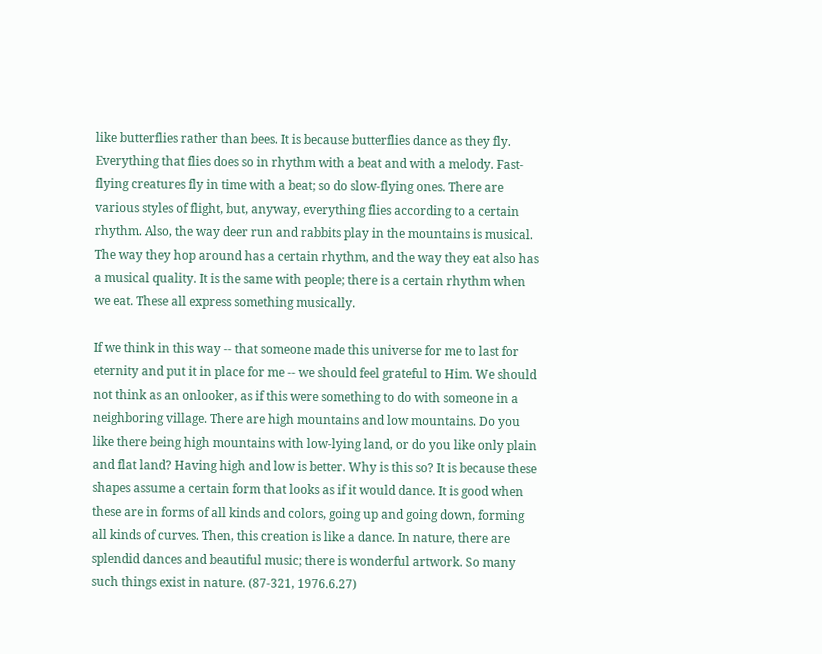like butterflies rather than bees. It is because butterflies dance as they fly. Everything that flies does so in rhythm with a beat and with a melody. Fast-flying creatures fly in time with a beat; so do slow-flying ones. There are various styles of flight, but, anyway, everything flies according to a certain rhythm. Also, the way deer run and rabbits play in the mountains is musical. The way they hop around has a certain rhythm, and the way they eat also has a musical quality. It is the same with people; there is a certain rhythm when we eat. These all express something musically.

If we think in this way -- that someone made this universe for me to last for eternity and put it in place for me -- we should feel grateful to Him. We should not think as an onlooker, as if this were something to do with someone in a neighboring village. There are high mountains and low mountains. Do you like there being high mountains with low-lying land, or do you like only plain and flat land? Having high and low is better. Why is this so? It is because these shapes assume a certain form that looks as if it would dance. It is good when these are in forms of all kinds and colors, going up and going down, forming all kinds of curves. Then, this creation is like a dance. In nature, there are splendid dances and beautiful music; there is wonderful artwork. So many such things exist in nature. (87-321, 1976.6.27)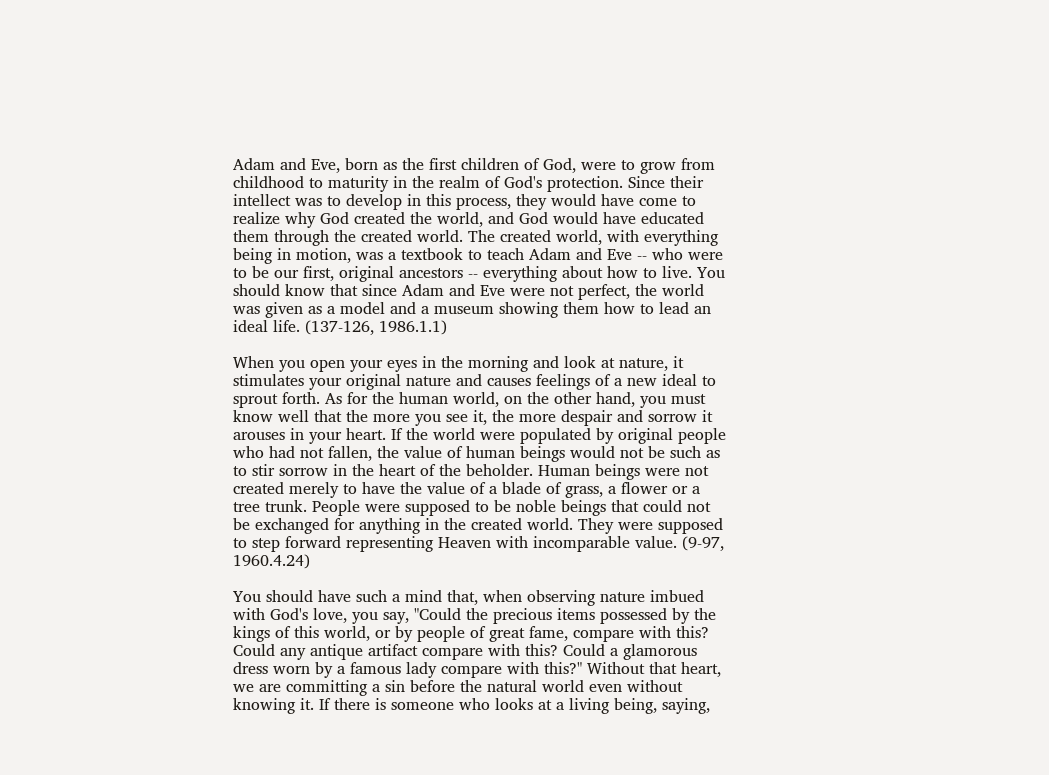Adam and Eve, born as the first children of God, were to grow from childhood to maturity in the realm of God's protection. Since their intellect was to develop in this process, they would have come to realize why God created the world, and God would have educated them through the created world. The created world, with everything being in motion, was a textbook to teach Adam and Eve -- who were to be our first, original ancestors -- everything about how to live. You should know that since Adam and Eve were not perfect, the world was given as a model and a museum showing them how to lead an ideal life. (137-126, 1986.1.1)

When you open your eyes in the morning and look at nature, it stimulates your original nature and causes feelings of a new ideal to sprout forth. As for the human world, on the other hand, you must know well that the more you see it, the more despair and sorrow it arouses in your heart. If the world were populated by original people who had not fallen, the value of human beings would not be such as to stir sorrow in the heart of the beholder. Human beings were not created merely to have the value of a blade of grass, a flower or a tree trunk. People were supposed to be noble beings that could not be exchanged for anything in the created world. They were supposed to step forward representing Heaven with incomparable value. (9-97, 1960.4.24)

You should have such a mind that, when observing nature imbued with God's love, you say, "Could the precious items possessed by the kings of this world, or by people of great fame, compare with this? Could any antique artifact compare with this? Could a glamorous dress worn by a famous lady compare with this?" Without that heart, we are committing a sin before the natural world even without knowing it. If there is someone who looks at a living being, saying,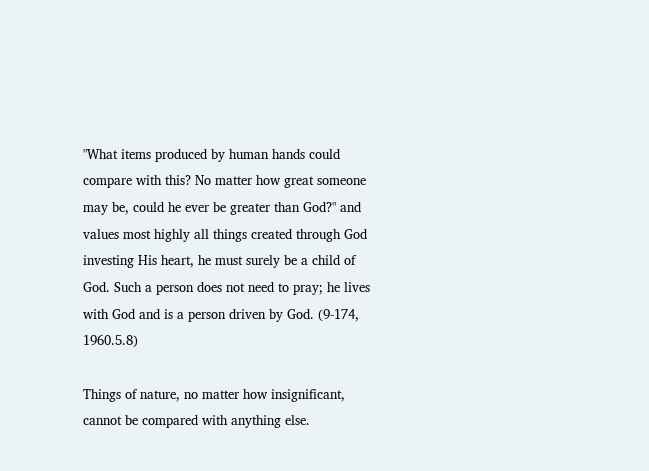"What items produced by human hands could compare with this? No matter how great someone may be, could he ever be greater than God?" and values most highly all things created through God investing His heart, he must surely be a child of God. Such a person does not need to pray; he lives with God and is a person driven by God. (9-174, 1960.5.8)

Things of nature, no matter how insignificant, cannot be compared with anything else.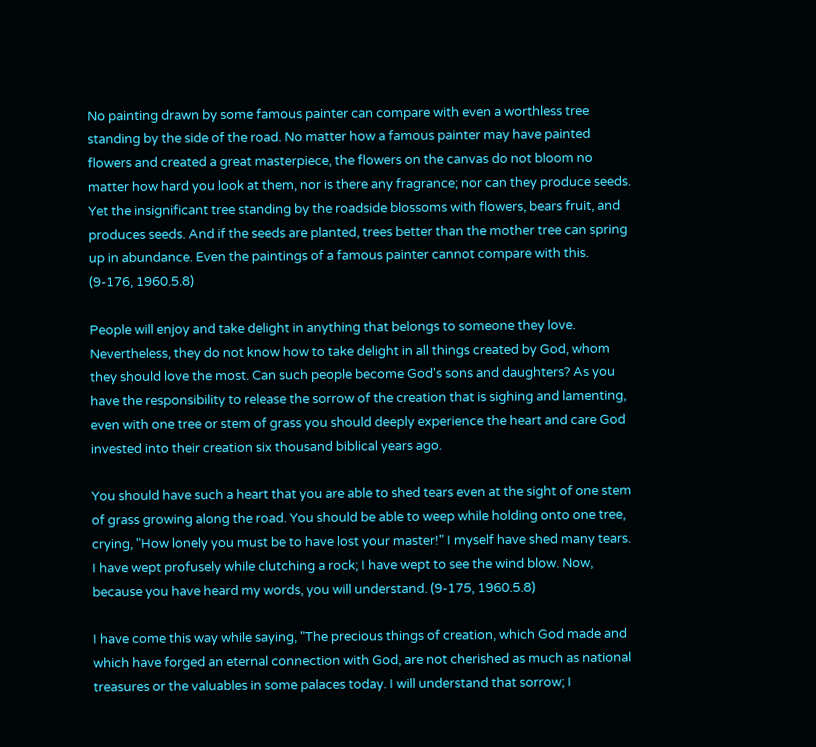No painting drawn by some famous painter can compare with even a worthless tree standing by the side of the road. No matter how a famous painter may have painted flowers and created a great masterpiece, the flowers on the canvas do not bloom no matter how hard you look at them, nor is there any fragrance; nor can they produce seeds. Yet the insignificant tree standing by the roadside blossoms with flowers, bears fruit, and produces seeds. And if the seeds are planted, trees better than the mother tree can spring up in abundance. Even the paintings of a famous painter cannot compare with this. (9-176, 1960.5.8)

People will enjoy and take delight in anything that belongs to someone they love. Nevertheless, they do not know how to take delight in all things created by God, whom they should love the most. Can such people become God's sons and daughters? As you have the responsibility to release the sorrow of the creation that is sighing and lamenting, even with one tree or stem of grass you should deeply experience the heart and care God invested into their creation six thousand biblical years ago.

You should have such a heart that you are able to shed tears even at the sight of one stem of grass growing along the road. You should be able to weep while holding onto one tree, crying, "How lonely you must be to have lost your master!" I myself have shed many tears. I have wept profusely while clutching a rock; I have wept to see the wind blow. Now, because you have heard my words, you will understand. (9-175, 1960.5.8)

I have come this way while saying, "The precious things of creation, which God made and which have forged an eternal connection with God, are not cherished as much as national treasures or the valuables in some palaces today. I will understand that sorrow; I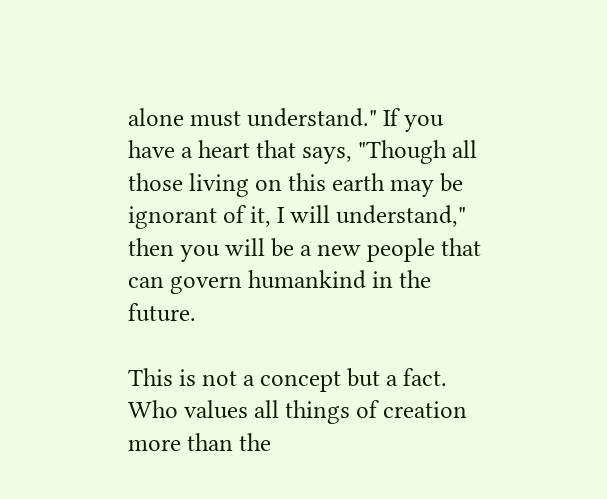alone must understand." If you have a heart that says, "Though all those living on this earth may be ignorant of it, I will understand," then you will be a new people that can govern humankind in the future.

This is not a concept but a fact. Who values all things of creation more than the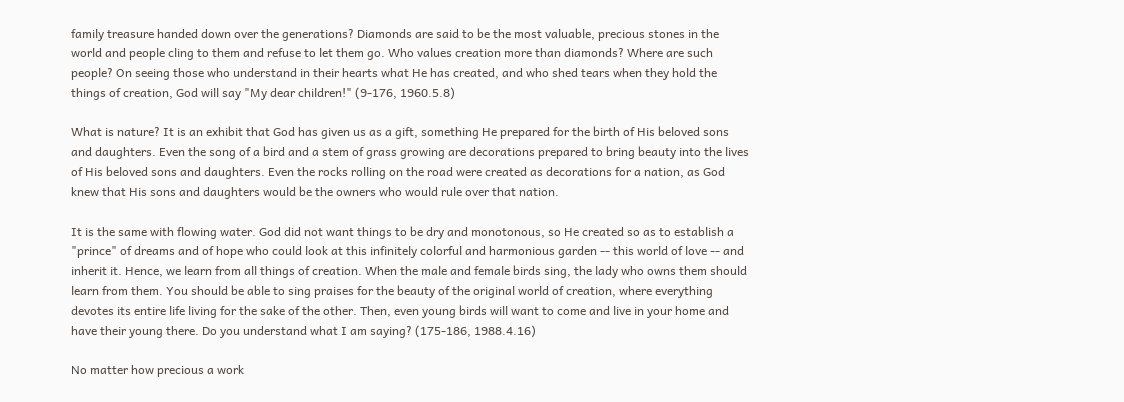family treasure handed down over the generations? Diamonds are said to be the most valuable, precious stones in the world and people cling to them and refuse to let them go. Who values creation more than diamonds? Where are such people? On seeing those who understand in their hearts what He has created, and who shed tears when they hold the things of creation, God will say "My dear children!" (9-176, 1960.5.8)

What is nature? It is an exhibit that God has given us as a gift, something He prepared for the birth of His beloved sons and daughters. Even the song of a bird and a stem of grass growing are decorations prepared to bring beauty into the lives of His beloved sons and daughters. Even the rocks rolling on the road were created as decorations for a nation, as God knew that His sons and daughters would be the owners who would rule over that nation.

It is the same with flowing water. God did not want things to be dry and monotonous, so He created so as to establish a "prince" of dreams and of hope who could look at this infinitely colorful and harmonious garden -- this world of love -- and inherit it. Hence, we learn from all things of creation. When the male and female birds sing, the lady who owns them should learn from them. You should be able to sing praises for the beauty of the original world of creation, where everything devotes its entire life living for the sake of the other. Then, even young birds will want to come and live in your home and have their young there. Do you understand what I am saying? (175-186, 1988.4.16)

No matter how precious a work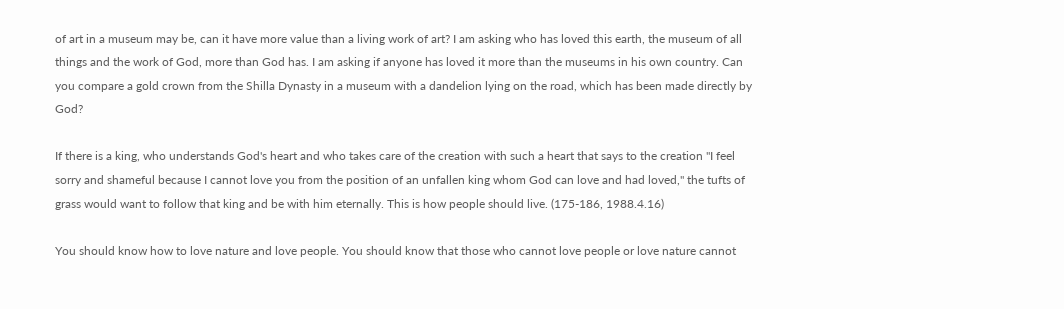of art in a museum may be, can it have more value than a living work of art? I am asking who has loved this earth, the museum of all things and the work of God, more than God has. I am asking if anyone has loved it more than the museums in his own country. Can you compare a gold crown from the Shilla Dynasty in a museum with a dandelion lying on the road, which has been made directly by God?

If there is a king, who understands God's heart and who takes care of the creation with such a heart that says to the creation "I feel sorry and shameful because I cannot love you from the position of an unfallen king whom God can love and had loved," the tufts of grass would want to follow that king and be with him eternally. This is how people should live. (175-186, 1988.4.16)

You should know how to love nature and love people. You should know that those who cannot love people or love nature cannot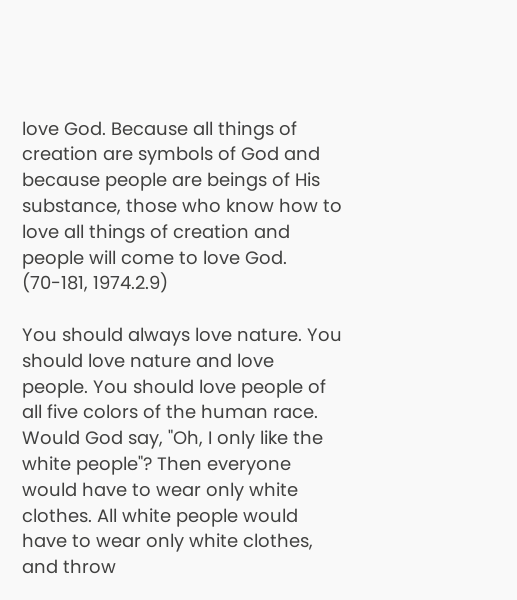love God. Because all things of creation are symbols of God and because people are beings of His substance, those who know how to love all things of creation and people will come to love God. (70-181, 1974.2.9)

You should always love nature. You should love nature and love people. You should love people of all five colors of the human race. Would God say, "Oh, I only like the white people"? Then everyone would have to wear only white clothes. All white people would have to wear only white clothes, and throw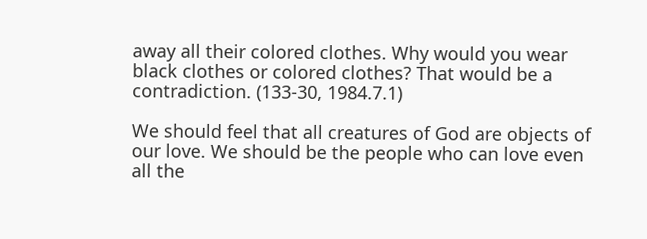away all their colored clothes. Why would you wear black clothes or colored clothes? That would be a contradiction. (133-30, 1984.7.1)

We should feel that all creatures of God are objects of our love. We should be the people who can love even all the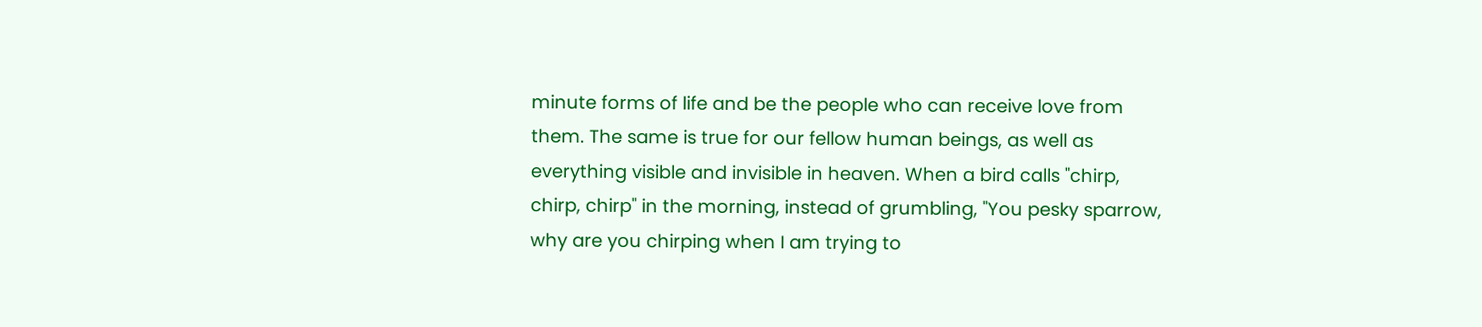minute forms of life and be the people who can receive love from them. The same is true for our fellow human beings, as well as everything visible and invisible in heaven. When a bird calls "chirp, chirp, chirp" in the morning, instead of grumbling, "You pesky sparrow, why are you chirping when I am trying to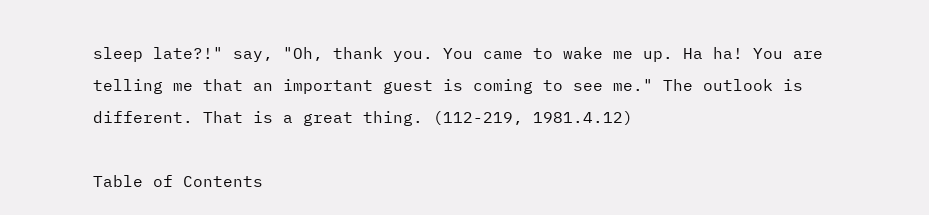sleep late?!" say, "Oh, thank you. You came to wake me up. Ha ha! You are telling me that an important guest is coming to see me." The outlook is different. That is a great thing. (112-219, 1981.4.12)

Table of Contents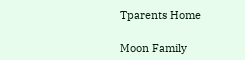Tparents Home

Moon Family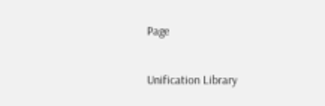Page

Unification Library